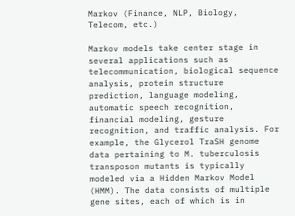Markov (Finance, NLP, Biology, Telecom, etc.)

Markov models take center stage in several applications such as telecommunication, biological sequence analysis, protein structure prediction, language modeling, automatic speech recognition, financial modeling, gesture recognition, and traffic analysis. For example, the Glycerol TraSH genome data pertaining to M. tuberculosis transposon mutants is typically modeled via a Hidden Markov Model (HMM). The data consists of multiple gene sites, each of which is in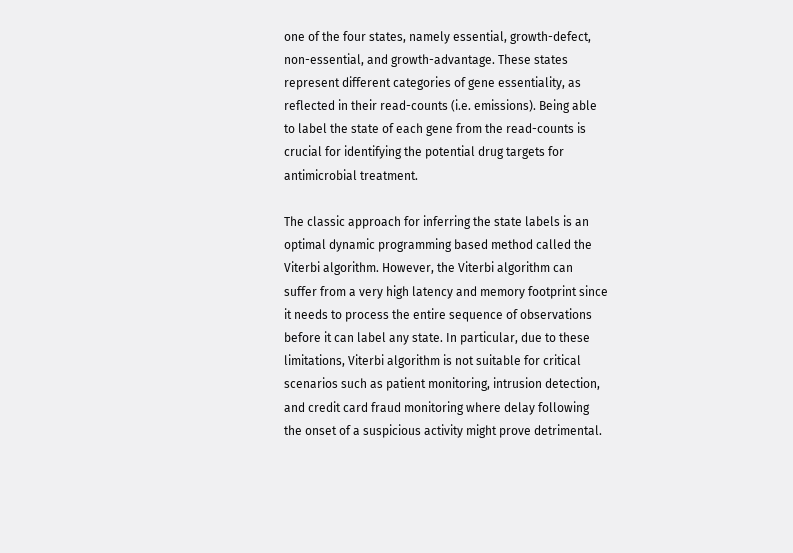one of the four states, namely essential, growth-defect, non-essential, and growth-advantage. These states represent different categories of gene essentiality, as reflected in their read-counts (i.e. emissions). Being able to label the state of each gene from the read-counts is crucial for identifying the potential drug targets for antimicrobial treatment.

The classic approach for inferring the state labels is an optimal dynamic programming based method called the Viterbi algorithm. However, the Viterbi algorithm can suffer from a very high latency and memory footprint since it needs to process the entire sequence of observations before it can label any state. In particular, due to these limitations, Viterbi algorithm is not suitable for critical scenarios such as patient monitoring, intrusion detection, and credit card fraud monitoring where delay following the onset of a suspicious activity might prove detrimental.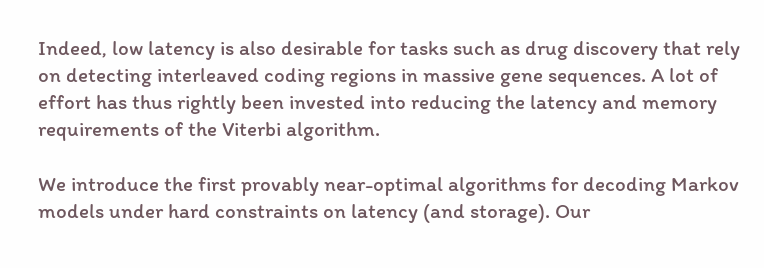Indeed, low latency is also desirable for tasks such as drug discovery that rely on detecting interleaved coding regions in massive gene sequences. A lot of effort has thus rightly been invested into reducing the latency and memory requirements of the Viterbi algorithm.

We introduce the first provably near-optimal algorithms for decoding Markov models under hard constraints on latency (and storage). Our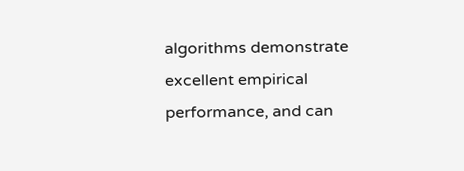algorithms demonstrate excellent empirical performance, and can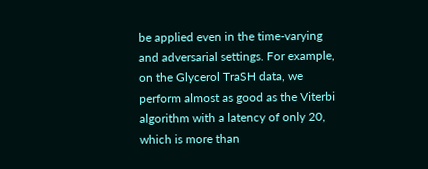be applied even in the time-varying and adversarial settings. For example, on the Glycerol TraSH data, we perform almost as good as the Viterbi algorithm with a latency of only 20, which is more than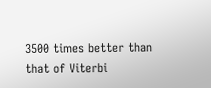3500 times better than that of Viterbi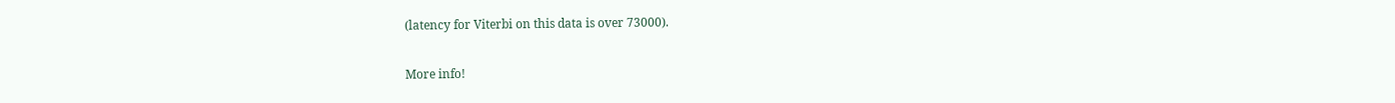(latency for Viterbi on this data is over 73000).

More info!